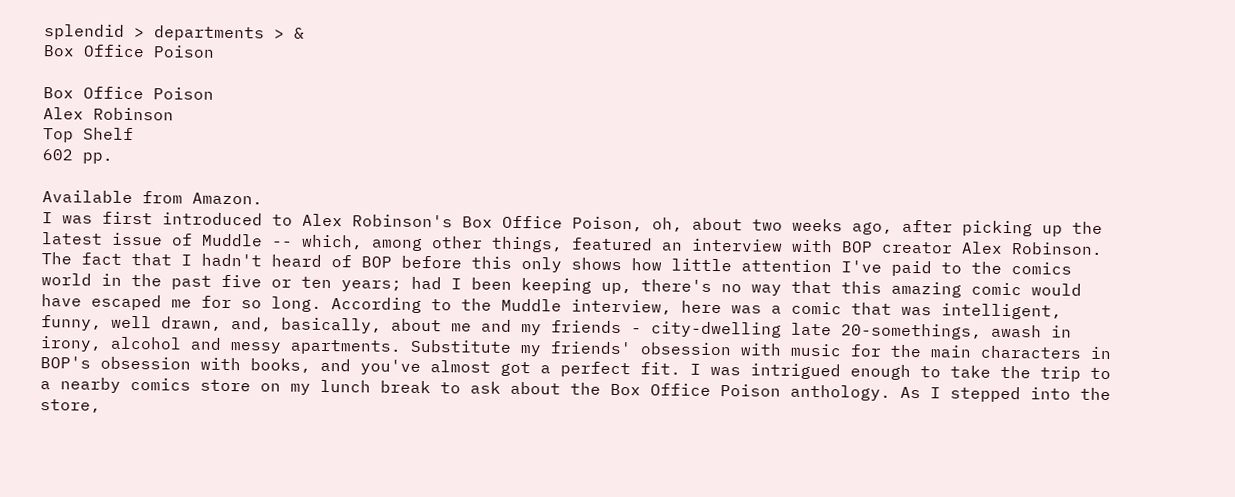splendid > departments > &
Box Office Poison

Box Office Poison
Alex Robinson
Top Shelf
602 pp.

Available from Amazon.
I was first introduced to Alex Robinson's Box Office Poison, oh, about two weeks ago, after picking up the latest issue of Muddle -- which, among other things, featured an interview with BOP creator Alex Robinson. The fact that I hadn't heard of BOP before this only shows how little attention I've paid to the comics world in the past five or ten years; had I been keeping up, there's no way that this amazing comic would have escaped me for so long. According to the Muddle interview, here was a comic that was intelligent, funny, well drawn, and, basically, about me and my friends - city-dwelling late 20-somethings, awash in irony, alcohol and messy apartments. Substitute my friends' obsession with music for the main characters in BOP's obsession with books, and you've almost got a perfect fit. I was intrigued enough to take the trip to a nearby comics store on my lunch break to ask about the Box Office Poison anthology. As I stepped into the store,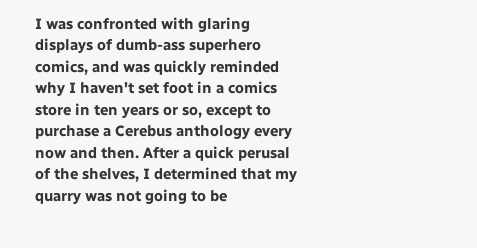I was confronted with glaring displays of dumb-ass superhero comics, and was quickly reminded why I haven't set foot in a comics store in ten years or so, except to purchase a Cerebus anthology every now and then. After a quick perusal of the shelves, I determined that my quarry was not going to be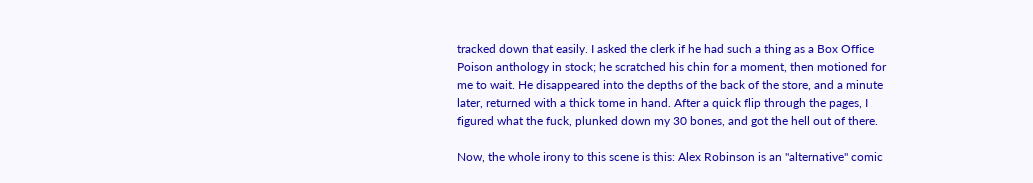tracked down that easily. I asked the clerk if he had such a thing as a Box Office Poison anthology in stock; he scratched his chin for a moment, then motioned for me to wait. He disappeared into the depths of the back of the store, and a minute later, returned with a thick tome in hand. After a quick flip through the pages, I figured what the fuck, plunked down my 30 bones, and got the hell out of there.

Now, the whole irony to this scene is this: Alex Robinson is an "alternative" comic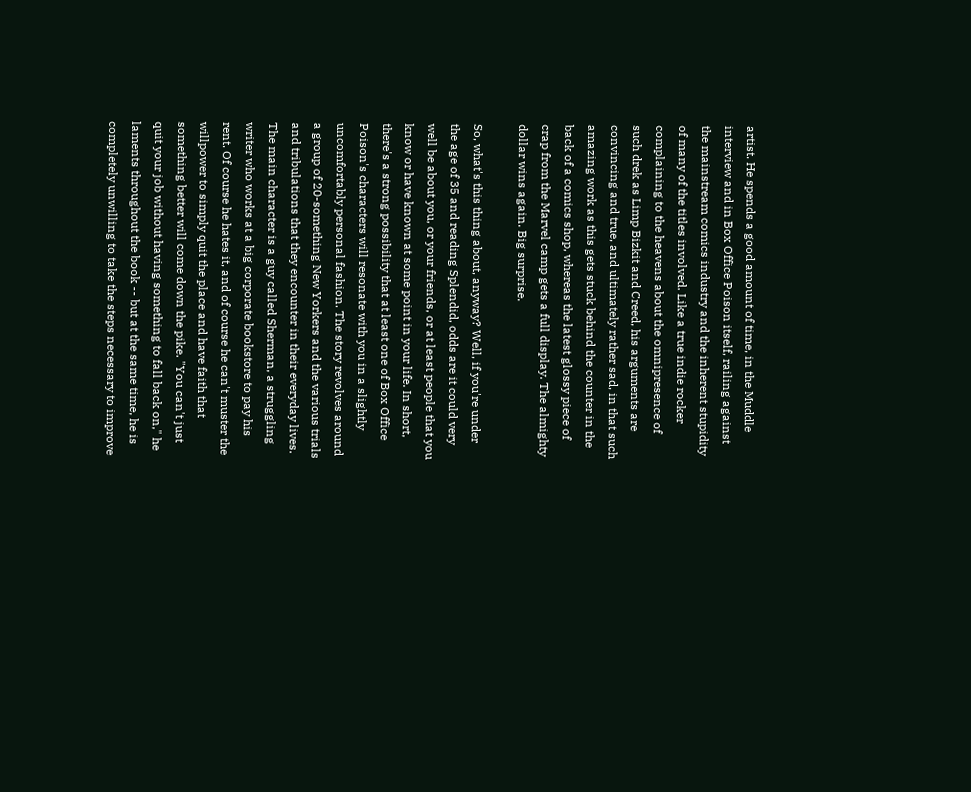artist. He spends a good amount of time, in the Muddle interview and in Box Office Poison itself, railing against the mainstream comics industry and the inherent stupidity of many of the titles involved. Like a true indie rocker complaining to the heavens about the omnipresence of such drek as Limp Bizkit and Creed, his arguments are convincing and true, and ultimately rather sad, in that such amazing work as this gets stuck behind the counter in the back of a comics shop, whereas the latest glossy piece of crap from the Marvel camp gets a full display. The almighty dollar wins again. Big surprise.

So, what's this thing about, anyway? Well, if you're under the age of 35 and reading Splendid, odds are it could very well be about you, or your friends, or at least people that you know or have known at some point in your life. In short, there's a strong possibility that at least one of Box Office Poison's characters will resonate with you in a slightly uncomfortably personal fashion. The story revolves around a group of 20-something New Yorkers and the various trials and tribulations that they encounter in their everyday lives. The main character is a guy called Sherman, a struggling writer who works at a big corporate bookstore to pay his rent. Of course he hates it, and of course he can't muster the willpower to simply quit the place and have faith that something better will come down the pike. "You can't just quit your job without having something to fall back on," he laments throughout the book -- but at the same time, he is completely unwilling to take the steps necessary to improve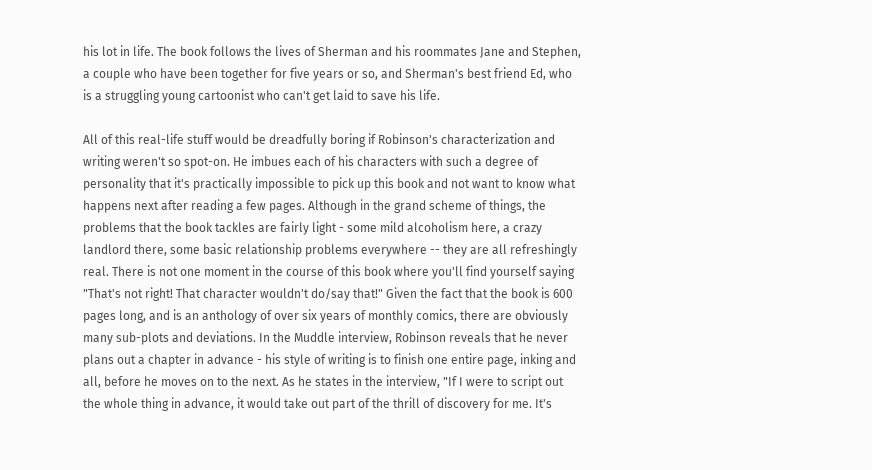his lot in life. The book follows the lives of Sherman and his roommates Jane and Stephen, a couple who have been together for five years or so, and Sherman's best friend Ed, who is a struggling young cartoonist who can't get laid to save his life.

All of this real-life stuff would be dreadfully boring if Robinson's characterization and writing weren't so spot-on. He imbues each of his characters with such a degree of personality that it's practically impossible to pick up this book and not want to know what happens next after reading a few pages. Although in the grand scheme of things, the problems that the book tackles are fairly light - some mild alcoholism here, a crazy landlord there, some basic relationship problems everywhere -- they are all refreshingly real. There is not one moment in the course of this book where you'll find yourself saying "That's not right! That character wouldn't do/say that!" Given the fact that the book is 600 pages long, and is an anthology of over six years of monthly comics, there are obviously many sub-plots and deviations. In the Muddle interview, Robinson reveals that he never plans out a chapter in advance - his style of writing is to finish one entire page, inking and all, before he moves on to the next. As he states in the interview, "If I were to script out the whole thing in advance, it would take out part of the thrill of discovery for me. It's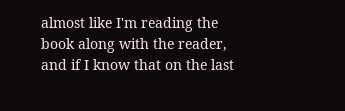almost like I'm reading the book along with the reader, and if I know that on the last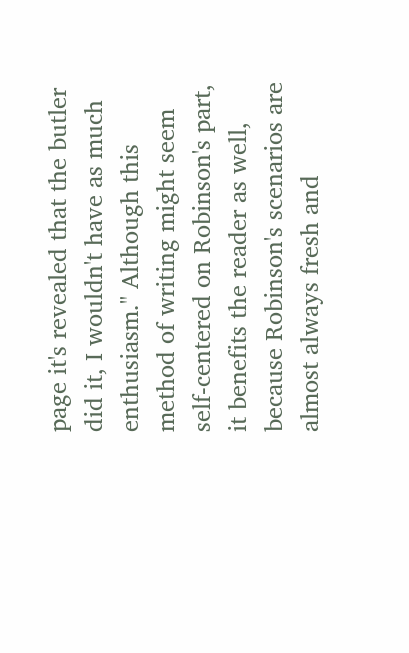page it's revealed that the butler did it, I wouldn't have as much enthusiasm." Although this method of writing might seem self-centered on Robinson's part, it benefits the reader as well, because Robinson's scenarios are almost always fresh and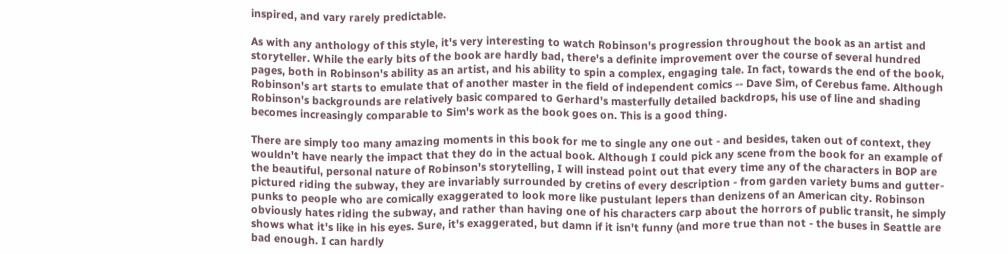inspired, and vary rarely predictable.

As with any anthology of this style, it's very interesting to watch Robinson's progression throughout the book as an artist and storyteller. While the early bits of the book are hardly bad, there's a definite improvement over the course of several hundred pages, both in Robinson's ability as an artist, and his ability to spin a complex, engaging tale. In fact, towards the end of the book, Robinson's art starts to emulate that of another master in the field of independent comics -- Dave Sim, of Cerebus fame. Although Robinson's backgrounds are relatively basic compared to Gerhard's masterfully detailed backdrops, his use of line and shading becomes increasingly comparable to Sim's work as the book goes on. This is a good thing.

There are simply too many amazing moments in this book for me to single any one out - and besides, taken out of context, they wouldn't have nearly the impact that they do in the actual book. Although I could pick any scene from the book for an example of the beautiful, personal nature of Robinson's storytelling, I will instead point out that every time any of the characters in BOP are pictured riding the subway, they are invariably surrounded by cretins of every description - from garden variety bums and gutter-punks to people who are comically exaggerated to look more like pustulant lepers than denizens of an American city. Robinson obviously hates riding the subway, and rather than having one of his characters carp about the horrors of public transit, he simply shows what it's like in his eyes. Sure, it's exaggerated, but damn if it isn't funny (and more true than not - the buses in Seattle are bad enough. I can hardly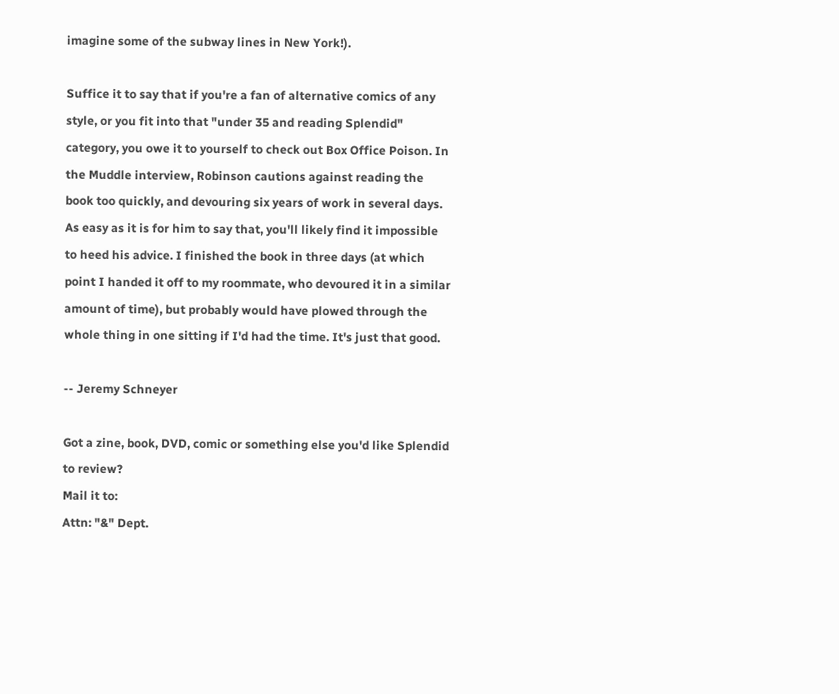imagine some of the subway lines in New York!).

Suffice it to say that if you're a fan of alternative comics of any style, or you fit into that "under 35 and reading Splendid" category, you owe it to yourself to check out Box Office Poison. In the Muddle interview, Robinson cautions against reading the book too quickly, and devouring six years of work in several days. As easy as it is for him to say that, you'll likely find it impossible to heed his advice. I finished the book in three days (at which point I handed it off to my roommate, who devoured it in a similar amount of time), but probably would have plowed through the whole thing in one sitting if I'd had the time. It's just that good.

-- Jeremy Schneyer

Got a zine, book, DVD, comic or something else you'd like Splendid to review?
Mail it to:
Attn: "&" Dept.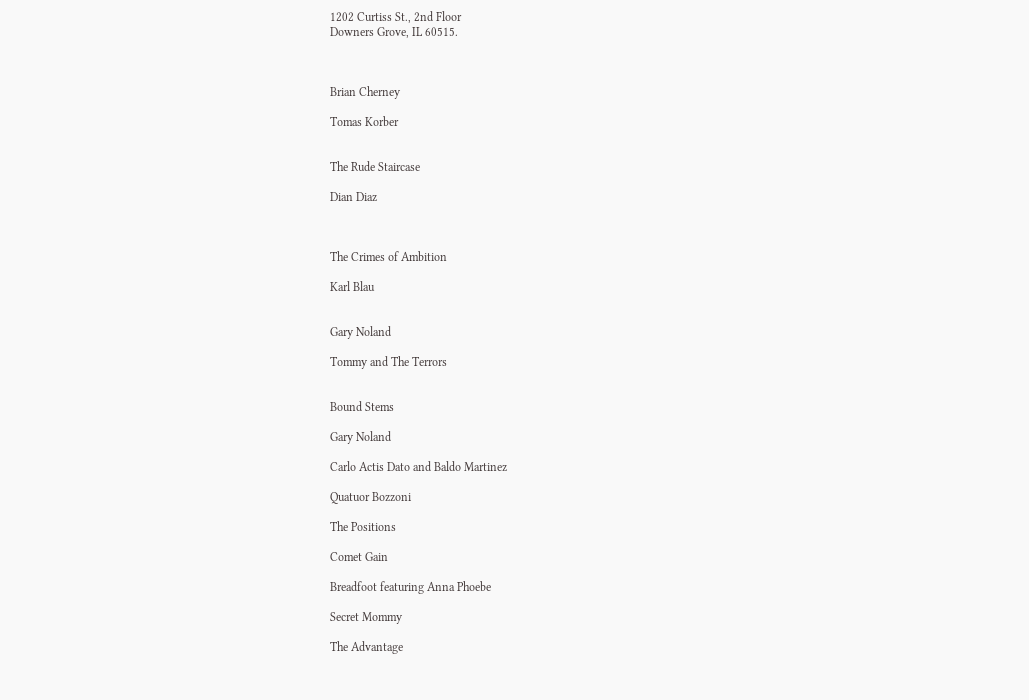1202 Curtiss St., 2nd Floor
Downers Grove, IL 60515.



Brian Cherney

Tomas Korber


The Rude Staircase

Dian Diaz



The Crimes of Ambition

Karl Blau


Gary Noland

Tommy and The Terrors


Bound Stems

Gary Noland

Carlo Actis Dato and Baldo Martinez

Quatuor Bozzoni

The Positions

Comet Gain

Breadfoot featuring Anna Phoebe

Secret Mommy

The Advantage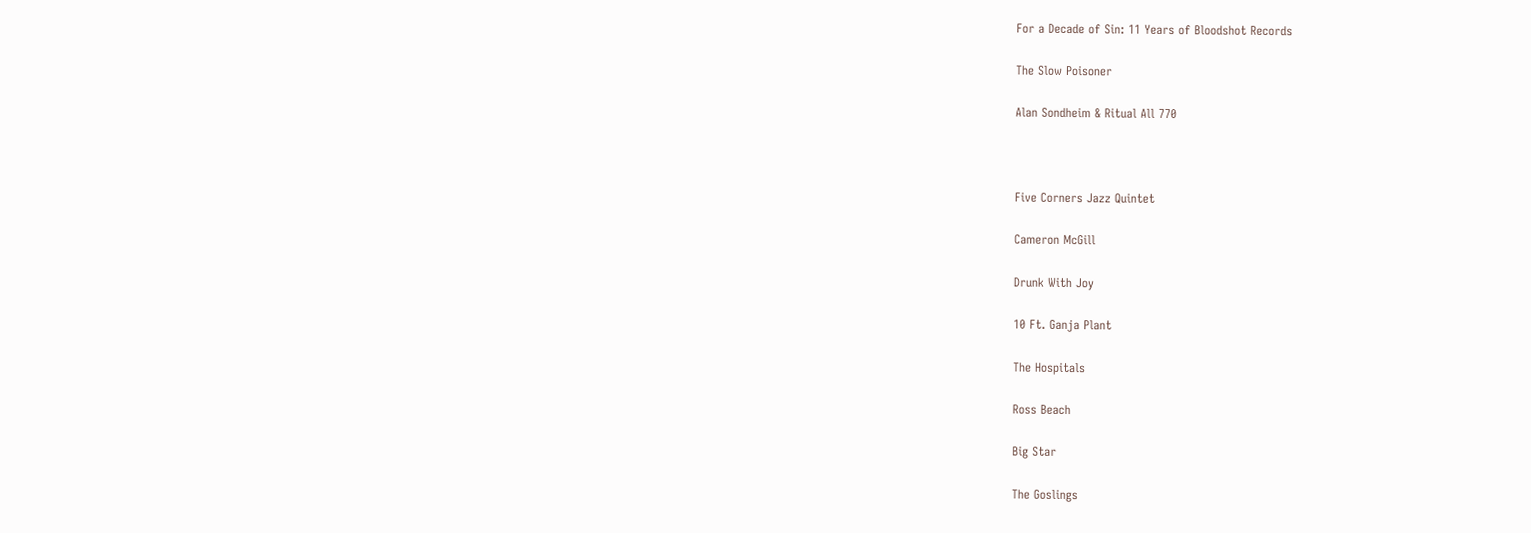For a Decade of Sin: 11 Years of Bloodshot Records

The Slow Poisoner

Alan Sondheim & Ritual All 770



Five Corners Jazz Quintet

Cameron McGill

Drunk With Joy

10 Ft. Ganja Plant

The Hospitals

Ross Beach

Big Star

The Goslings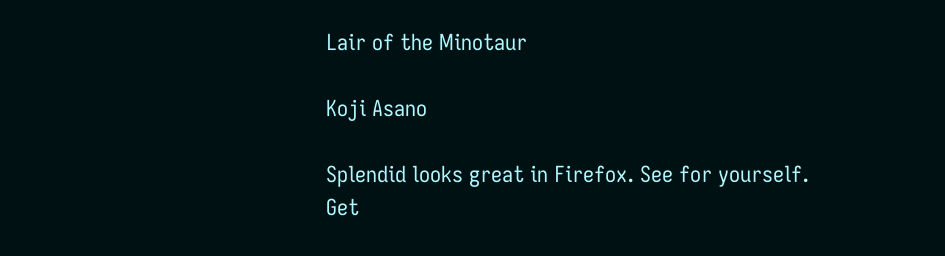Lair of the Minotaur

Koji Asano

Splendid looks great in Firefox. See for yourself.
Get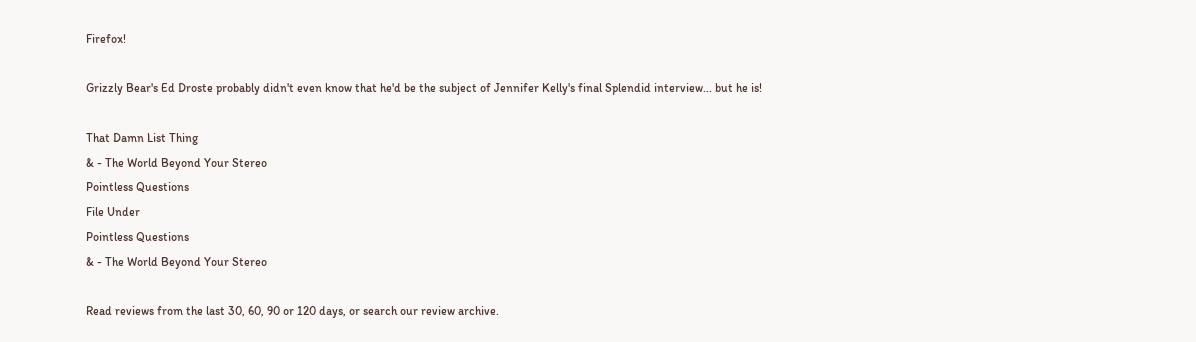Firefox!

Grizzly Bear's Ed Droste probably didn't even know that he'd be the subject of Jennifer Kelly's final Splendid interview... but he is!

That Damn List Thing
& - The World Beyond Your Stereo
Pointless Questions
File Under
Pointless Questions
& - The World Beyond Your Stereo

Read reviews from the last 30, 60, 90 or 120 days, or search our review archive.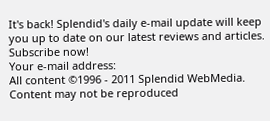It's back! Splendid's daily e-mail update will keep you up to date on our latest reviews and articles. Subscribe now!
Your e-mail address:
All content ©1996 - 2011 Splendid WebMedia. Content may not be reproduced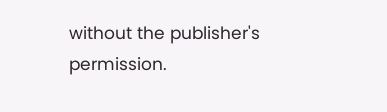without the publisher's permission.